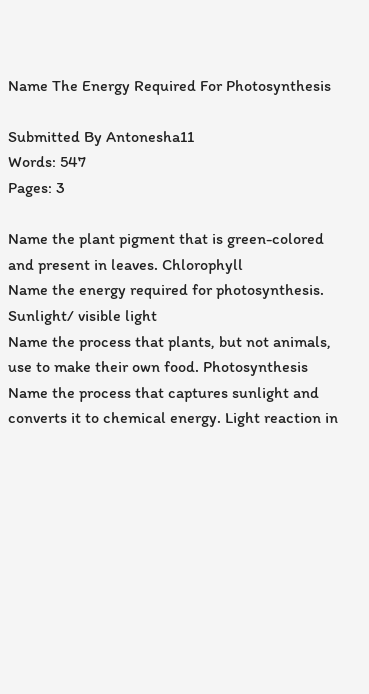Name The Energy Required For Photosynthesis

Submitted By Antonesha11
Words: 547
Pages: 3

Name the plant pigment that is green-colored and present in leaves. Chlorophyll
Name the energy required for photosynthesis. Sunlight/ visible light
Name the process that plants, but not animals, use to make their own food. Photosynthesis
Name the process that captures sunlight and converts it to chemical energy. Light reaction in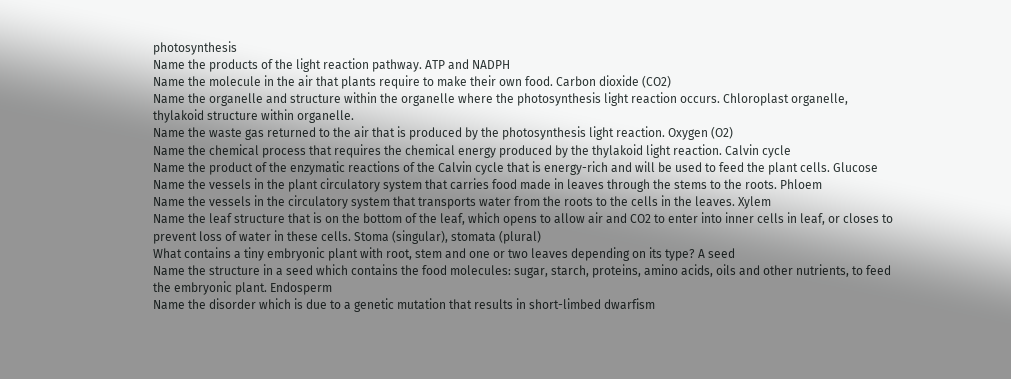photosynthesis
Name the products of the light reaction pathway. ATP and NADPH
Name the molecule in the air that plants require to make their own food. Carbon dioxide (CO2)
Name the organelle and structure within the organelle where the photosynthesis light reaction occurs. Chloroplast organelle, thylakoid structure within organelle.
Name the waste gas returned to the air that is produced by the photosynthesis light reaction. Oxygen (O2)
Name the chemical process that requires the chemical energy produced by the thylakoid light reaction. Calvin cycle
Name the product of the enzymatic reactions of the Calvin cycle that is energy-rich and will be used to feed the plant cells. Glucose
Name the vessels in the plant circulatory system that carries food made in leaves through the stems to the roots. Phloem
Name the vessels in the circulatory system that transports water from the roots to the cells in the leaves. Xylem
Name the leaf structure that is on the bottom of the leaf, which opens to allow air and CO2 to enter into inner cells in leaf, or closes to prevent loss of water in these cells. Stoma (singular), stomata (plural)
What contains a tiny embryonic plant with root, stem and one or two leaves depending on its type? A seed
Name the structure in a seed which contains the food molecules: sugar, starch, proteins, amino acids, oils and other nutrients, to feed the embryonic plant. Endosperm
Name the disorder which is due to a genetic mutation that results in short-limbed dwarfism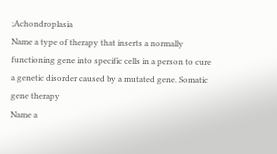;Achondroplasia
Name a type of therapy that inserts a normally functioning gene into specific cells in a person to cure a genetic disorder caused by a mutated gene. Somatic gene therapy
Name a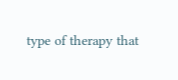type of therapy that